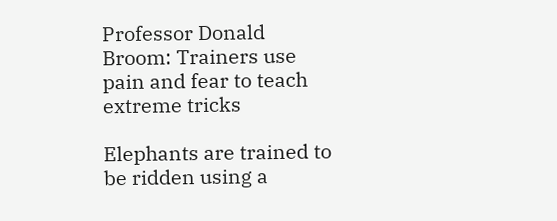Professor Donald Broom: Trainers use pain and fear to teach extreme tricks

Elephants are trained to be ridden using a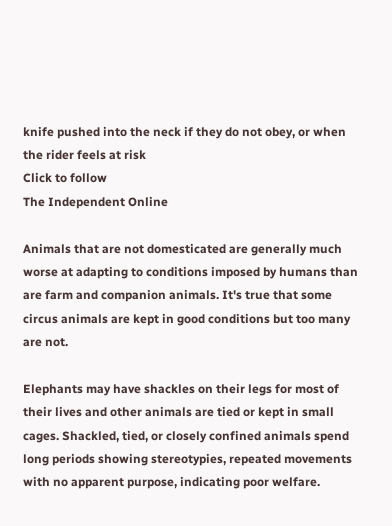knife pushed into the neck if they do not obey, or when the rider feels at risk
Click to follow
The Independent Online

Animals that are not domesticated are generally much worse at adapting to conditions imposed by humans than are farm and companion animals. It's true that some circus animals are kept in good conditions but too many are not.

Elephants may have shackles on their legs for most of their lives and other animals are tied or kept in small cages. Shackled, tied, or closely confined animals spend long periods showing stereotypies, repeated movements with no apparent purpose, indicating poor welfare.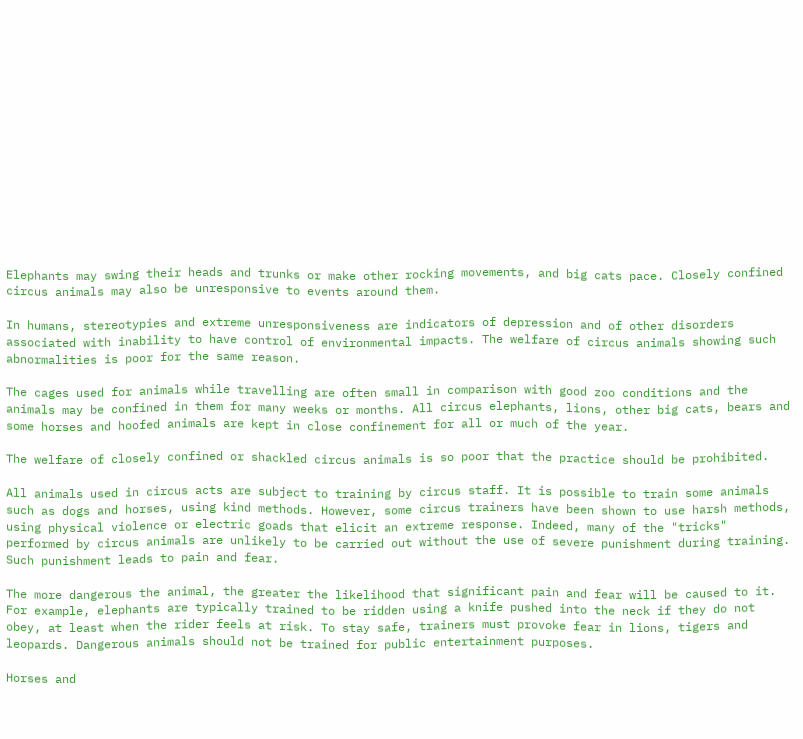Elephants may swing their heads and trunks or make other rocking movements, and big cats pace. Closely confined circus animals may also be unresponsive to events around them.

In humans, stereotypies and extreme unresponsiveness are indicators of depression and of other disorders associated with inability to have control of environmental impacts. The welfare of circus animals showing such abnormalities is poor for the same reason.

The cages used for animals while travelling are often small in comparison with good zoo conditions and the animals may be confined in them for many weeks or months. All circus elephants, lions, other big cats, bears and some horses and hoofed animals are kept in close confinement for all or much of the year.

The welfare of closely confined or shackled circus animals is so poor that the practice should be prohibited.

All animals used in circus acts are subject to training by circus staff. It is possible to train some animals such as dogs and horses, using kind methods. However, some circus trainers have been shown to use harsh methods, using physical violence or electric goads that elicit an extreme response. Indeed, many of the "tricks" performed by circus animals are unlikely to be carried out without the use of severe punishment during training. Such punishment leads to pain and fear.

The more dangerous the animal, the greater the likelihood that significant pain and fear will be caused to it. For example, elephants are typically trained to be ridden using a knife pushed into the neck if they do not obey, at least when the rider feels at risk. To stay safe, trainers must provoke fear in lions, tigers and leopards. Dangerous animals should not be trained for public entertainment purposes.

Horses and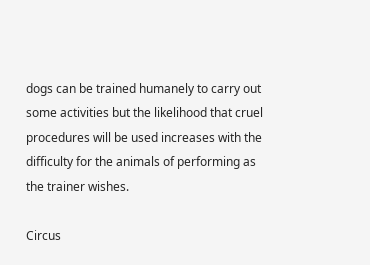dogs can be trained humanely to carry out some activities but the likelihood that cruel procedures will be used increases with the difficulty for the animals of performing as the trainer wishes.

Circus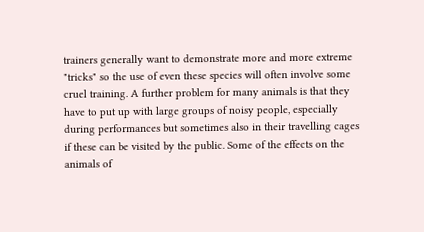trainers generally want to demonstrate more and more extreme "tricks" so the use of even these species will often involve some cruel training. A further problem for many animals is that they have to put up with large groups of noisy people, especially during performances but sometimes also in their travelling cages if these can be visited by the public. Some of the effects on the animals of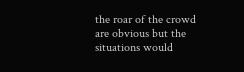the roar of the crowd are obvious but the situations would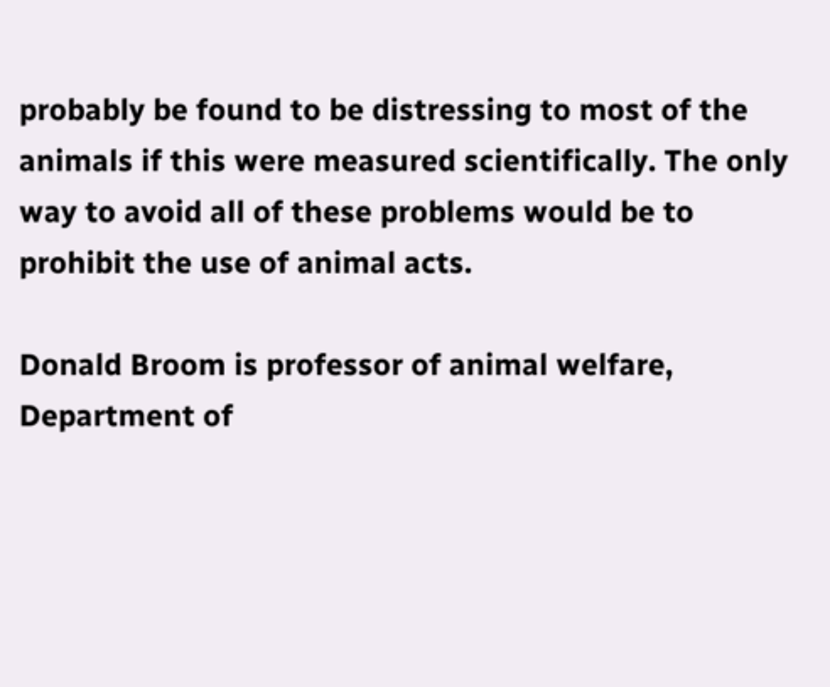probably be found to be distressing to most of the animals if this were measured scientifically. The only way to avoid all of these problems would be to prohibit the use of animal acts.

Donald Broom is professor of animal welfare, Department of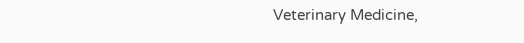Veterinary Medicine,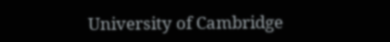University of Cambridge